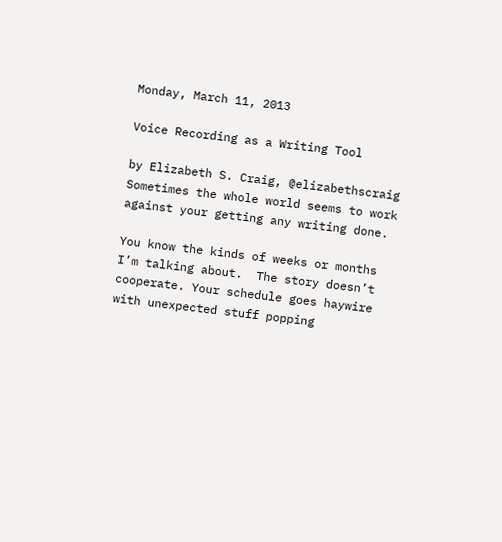Monday, March 11, 2013

Voice Recording as a Writing Tool

by Elizabeth S. Craig, @elizabethscraig
Sometimes the whole world seems to work against your getting any writing done.

You know the kinds of weeks or months I’m talking about.  The story doesn’t cooperate. Your schedule goes haywire with unexpected stuff popping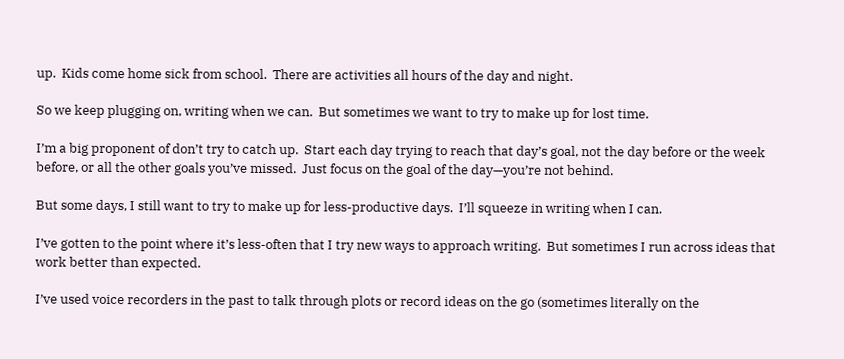up.  Kids come home sick from school.  There are activities all hours of the day and night.

So we keep plugging on, writing when we can.  But sometimes we want to try to make up for lost time.

I’m a big proponent of don’t try to catch up.  Start each day trying to reach that day’s goal, not the day before or the week before, or all the other goals you’ve missed.  Just focus on the goal of the day—you’re not behind.

But some days, I still want to try to make up for less-productive days.  I’ll squeeze in writing when I can.

I’ve gotten to the point where it’s less-often that I try new ways to approach writing.  But sometimes I run across ideas that work better than expected.

I’ve used voice recorders in the past to talk through plots or record ideas on the go (sometimes literally on the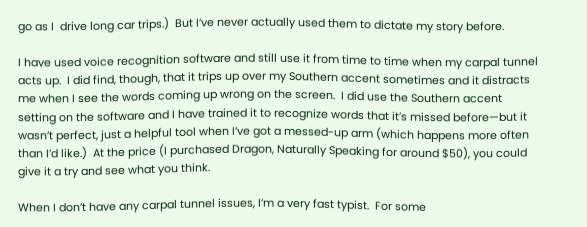go as I  drive long car trips.)  But I’ve never actually used them to dictate my story before.

I have used voice recognition software and still use it from time to time when my carpal tunnel acts up.  I did find, though, that it trips up over my Southern accent sometimes and it distracts me when I see the words coming up wrong on the screen.  I did use the Southern accent setting on the software and I have trained it to recognize words that it’s missed before—but it wasn’t perfect, just a helpful tool when I’ve got a messed-up arm (which happens more often than I’d like.)  At the price (I purchased Dragon, Naturally Speaking for around $50), you could give it a try and see what you think.

When I don’t have any carpal tunnel issues, I’m a very fast typist.  For some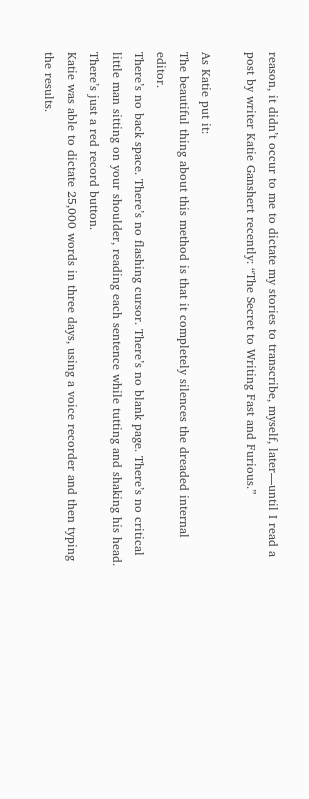reason, it didn’t occur to me to dictate my stories to transcribe, myself, later—until I read a post by writer Katie Ganshert recently: “The Secret to Writing Fast and Furious.”

As Katie put it:
The beautiful thing about this method is that it completely silences the dreaded internal editor.
There’s no back space. There’s no flashing cursor. There’s no blank page. There’s no critical little man sitting on your shoulder, reading each sentence while tutting and shaking his head.
There’s just a red record button.
Katie was able to dictate 25,000 words in three days, using a voice recorder and then typing the results.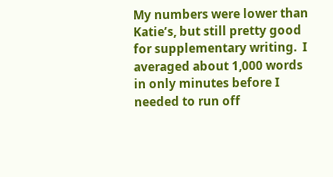My numbers were lower than Katie’s, but still pretty good for supplementary writing.  I averaged about 1,000 words in only minutes before I needed to run off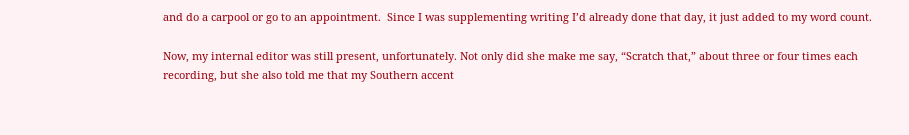and do a carpool or go to an appointment.  Since I was supplementing writing I’d already done that day, it just added to my word count.

Now, my internal editor was still present, unfortunately. Not only did she make me say, “Scratch that,” about three or four times each recording, but she also told me that my Southern accent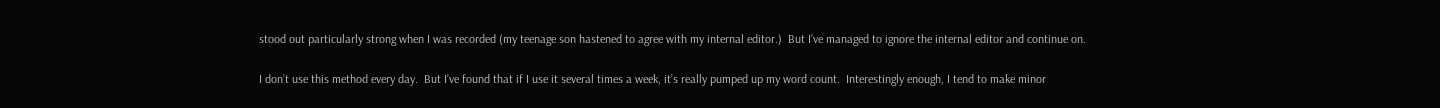stood out particularly strong when I was recorded (my teenage son hastened to agree with my internal editor.)  But I’ve managed to ignore the internal editor and continue on.

I don’t use this method every day.  But I’ve found that if I use it several times a week, it’s really pumped up my word count.  Interestingly enough, I tend to make minor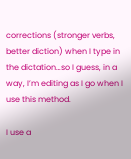corrections (stronger verbs, better diction) when I type in the dictation…so I guess, in a way, I’m editing as I go when I use this method.

I use a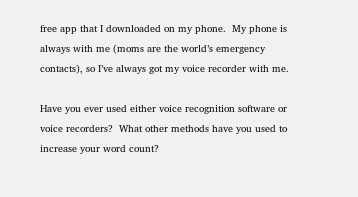free app that I downloaded on my phone.  My phone is always with me (moms are the world’s emergency contacts), so I’ve always got my voice recorder with me.

Have you ever used either voice recognition software or voice recorders?  What other methods have you used to increase your word count?